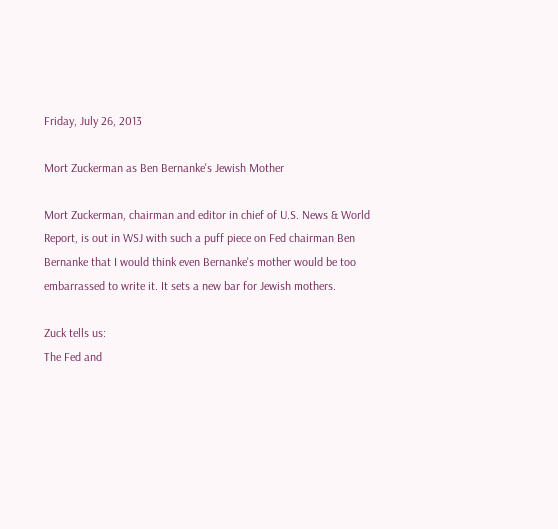Friday, July 26, 2013

Mort Zuckerman as Ben Bernanke's Jewish Mother

Mort Zuckerman, chairman and editor in chief of U.S. News & World Report, is out in WSJ with such a puff piece on Fed chairman Ben Bernanke that I would think even Bernanke's mother would be too embarrassed to write it. It sets a new bar for Jewish mothers.

Zuck tells us:
The Fed and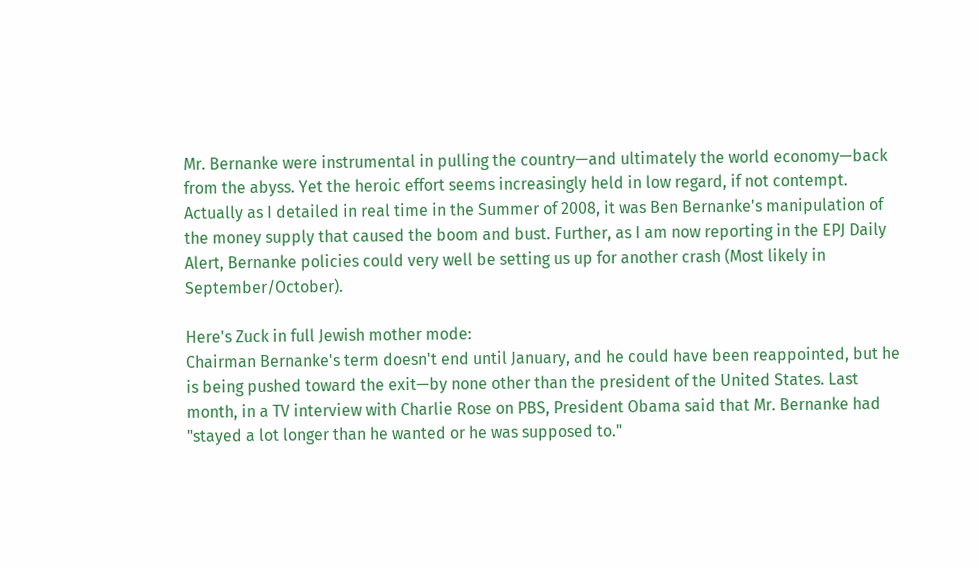Mr. Bernanke were instrumental in pulling the country—and ultimately the world economy—back from the abyss. Yet the heroic effort seems increasingly held in low regard, if not contempt.
Actually as I detailed in real time in the Summer of 2008, it was Ben Bernanke's manipulation of the money supply that caused the boom and bust. Further, as I am now reporting in the EPJ Daily Alert, Bernanke policies could very well be setting us up for another crash (Most likely in September/October).

Here's Zuck in full Jewish mother mode:
Chairman Bernanke's term doesn't end until January, and he could have been reappointed, but he is being pushed toward the exit—by none other than the president of the United States. Last month, in a TV interview with Charlie Rose on PBS, President Obama said that Mr. Bernanke had "stayed a lot longer than he wanted or he was supposed to."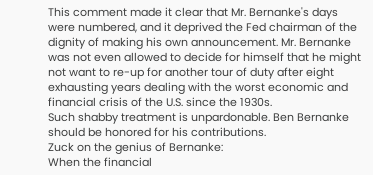This comment made it clear that Mr. Bernanke's days were numbered, and it deprived the Fed chairman of the dignity of making his own announcement. Mr. Bernanke was not even allowed to decide for himself that he might not want to re-up for another tour of duty after eight exhausting years dealing with the worst economic and financial crisis of the U.S. since the 1930s.
Such shabby treatment is unpardonable. Ben Bernanke should be honored for his contributions.
Zuck on the genius of Bernanke:
When the financial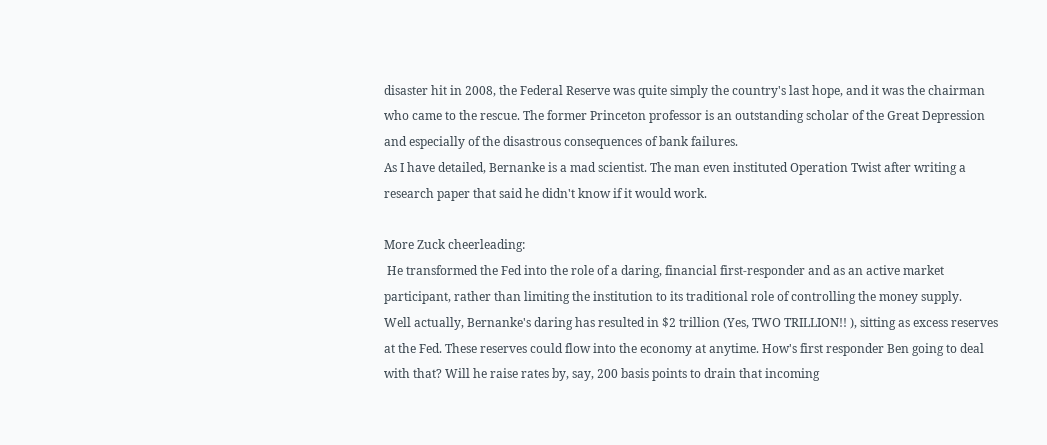disaster hit in 2008, the Federal Reserve was quite simply the country's last hope, and it was the chairman who came to the rescue. The former Princeton professor is an outstanding scholar of the Great Depression and especially of the disastrous consequences of bank failures.
As I have detailed, Bernanke is a mad scientist. The man even instituted Operation Twist after writing a research paper that said he didn't know if it would work.

More Zuck cheerleading:
 He transformed the Fed into the role of a daring, financial first-responder and as an active market participant, rather than limiting the institution to its traditional role of controlling the money supply.
Well actually, Bernanke's daring has resulted in $2 trillion (Yes, TWO TRILLION!! ), sitting as excess reserves at the Fed. These reserves could flow into the economy at anytime. How's first responder Ben going to deal with that? Will he raise rates by, say, 200 basis points to drain that incoming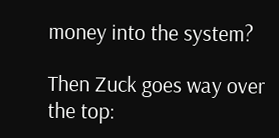money into the system?

Then Zuck goes way over the top: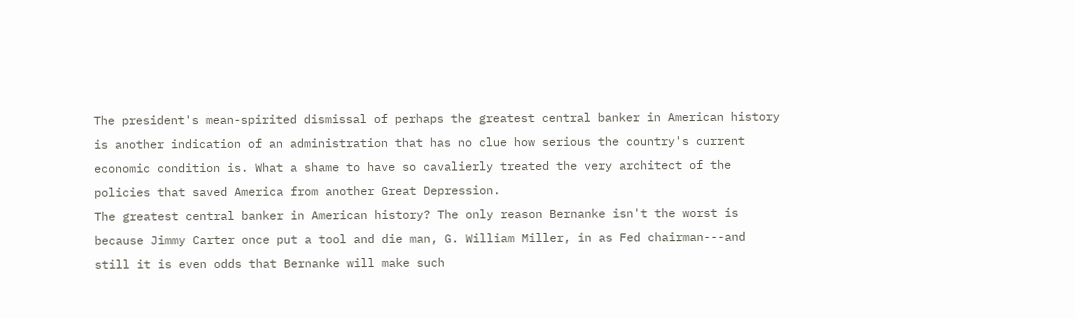The president's mean-spirited dismissal of perhaps the greatest central banker in American history is another indication of an administration that has no clue how serious the country's current economic condition is. What a shame to have so cavalierly treated the very architect of the policies that saved America from another Great Depression.
The greatest central banker in American history? The only reason Bernanke isn't the worst is because Jimmy Carter once put a tool and die man, G. William Miller, in as Fed chairman---and still it is even odds that Bernanke will make such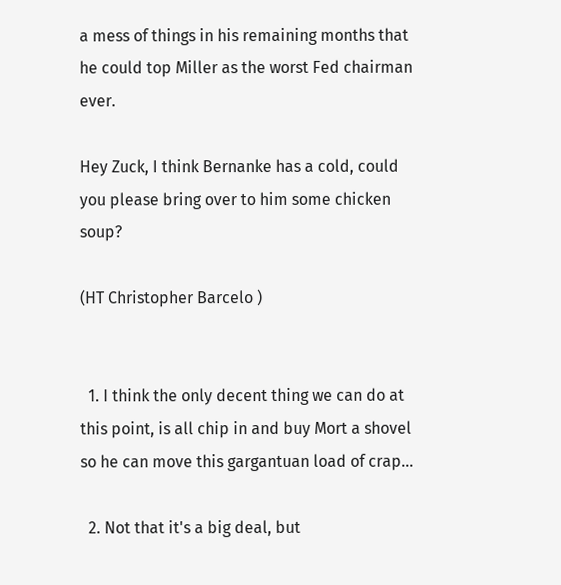a mess of things in his remaining months that he could top Miller as the worst Fed chairman ever.

Hey Zuck, I think Bernanke has a cold, could you please bring over to him some chicken soup?

(HT Christopher Barcelo )


  1. I think the only decent thing we can do at this point, is all chip in and buy Mort a shovel so he can move this gargantuan load of crap...

  2. Not that it's a big deal, but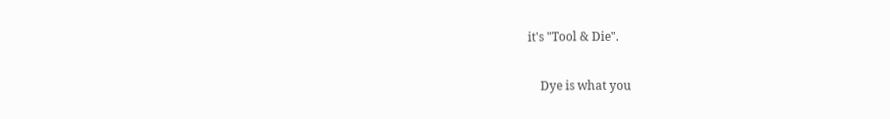it's "Tool & Die".

    Dye is what you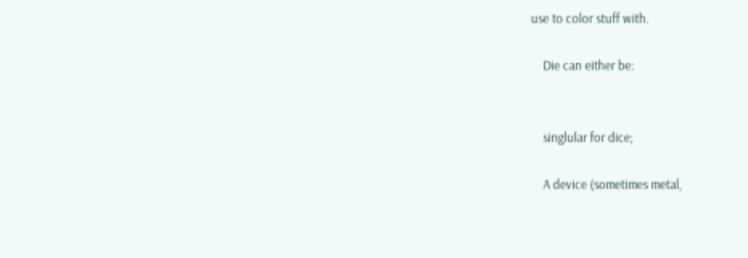use to color stuff with.

    Die can either be:


    singlular for dice;

    A device (sometimes metal,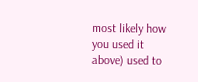most likely how you used it above) used to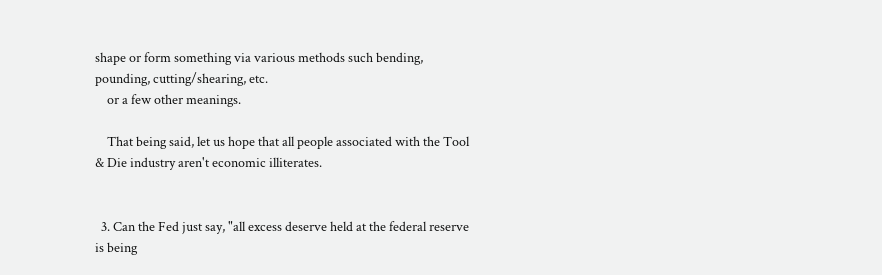shape or form something via various methods such bending, pounding, cutting/shearing, etc.
    or a few other meanings.

    That being said, let us hope that all people associated with the Tool & Die industry aren't economic illiterates.


  3. Can the Fed just say, "all excess deserve held at the federal reserve is being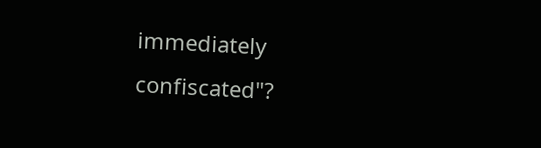immediately confiscated"?